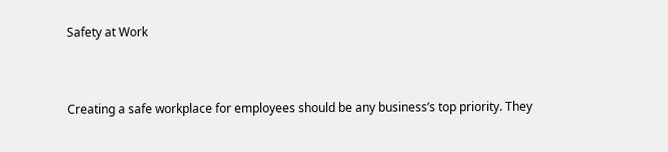Safety at Work


Creating a safe workplace for employees should be any business’s top priority. They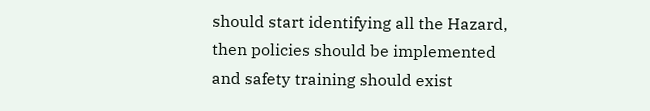should start identifying all the Hazard, then policies should be implemented and safety training should exist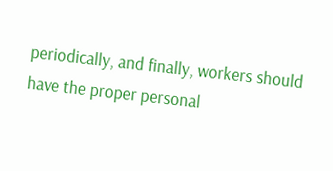periodically, and finally, workers should have the proper personal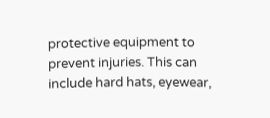protective equipment to prevent injuries. This can include hard hats, eyewear,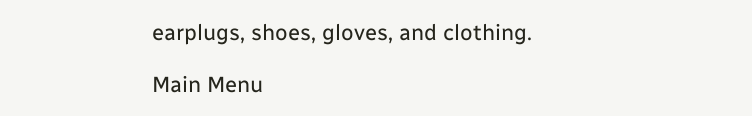earplugs, shoes, gloves, and clothing.

Main Menu